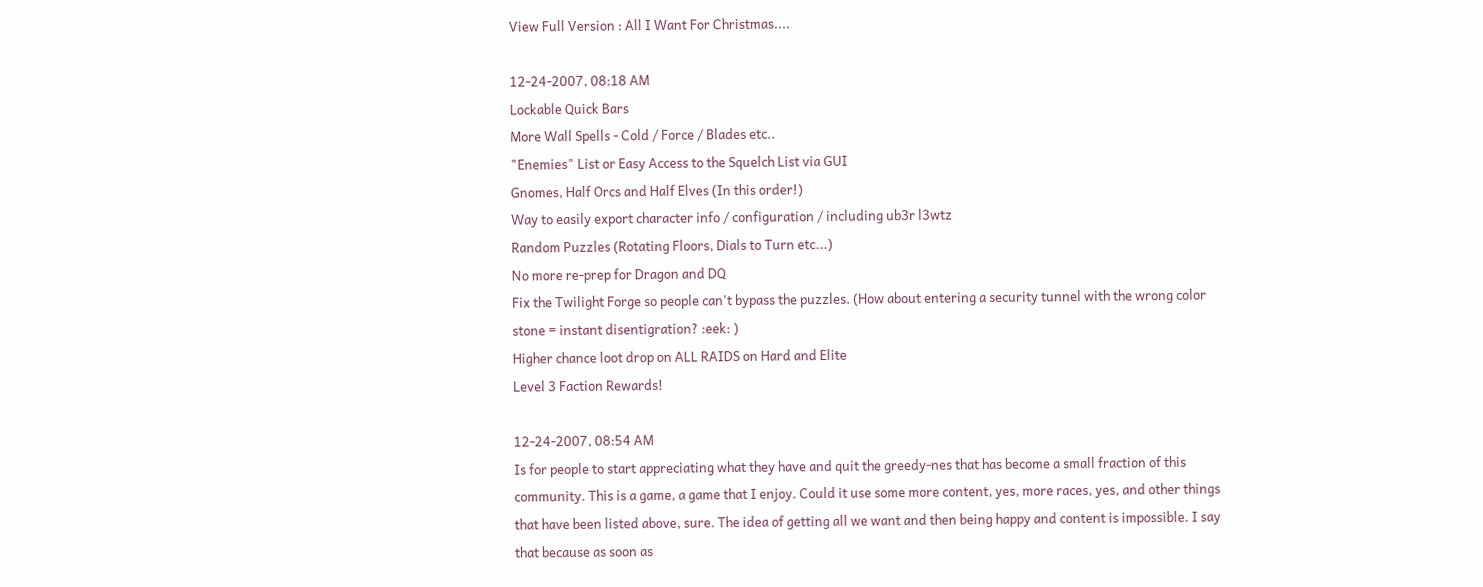View Full Version : All I Want For Christmas....

12-24-2007, 08:18 AM
Lockable Quick Bars
More Wall Spells - Cold / Force / Blades etc..
"Enemies" List or Easy Access to the Squelch List via GUI
Gnomes, Half Orcs and Half Elves (In this order!)
Way to easily export character info / configuration / including ub3r l3wtz
Random Puzzles (Rotating Floors, Dials to Turn etc...)
No more re-prep for Dragon and DQ
Fix the Twilight Forge so people can't bypass the puzzles. (How about entering a security tunnel with the wrong color stone = instant disentigration? :eek: )
Higher chance loot drop on ALL RAIDS on Hard and Elite
Level 3 Faction Rewards!

12-24-2007, 08:54 AM
Is for people to start appreciating what they have and quit the greedy-nes that has become a small fraction of this community. This is a game, a game that I enjoy. Could it use some more content, yes, more races, yes, and other things that have been listed above, sure. The idea of getting all we want and then being happy and content is impossible. I say that because as soon as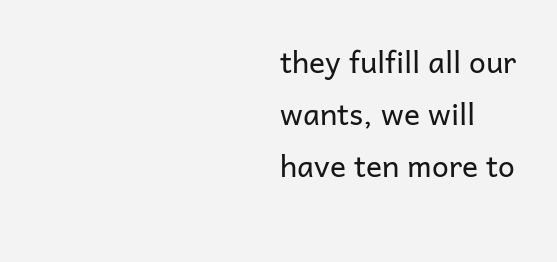they fulfill all our wants, we will have ten more to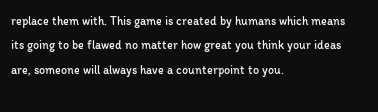replace them with. This game is created by humans which means its going to be flawed no matter how great you think your ideas are, someone will always have a counterpoint to you.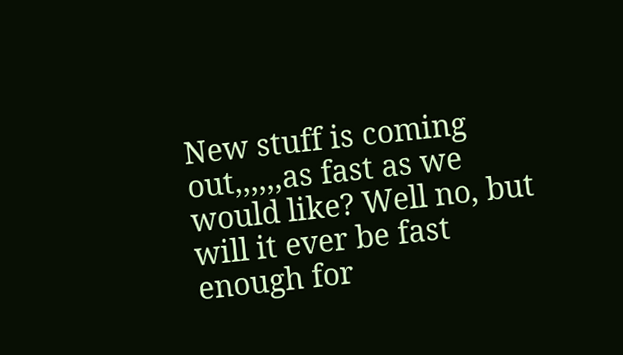New stuff is coming out,,,,,,as fast as we would like? Well no, but will it ever be fast enough for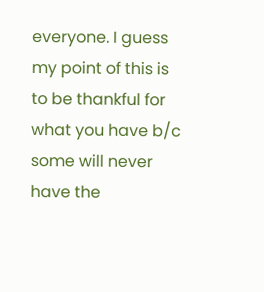everyone. I guess my point of this is to be thankful for what you have b/c some will never have the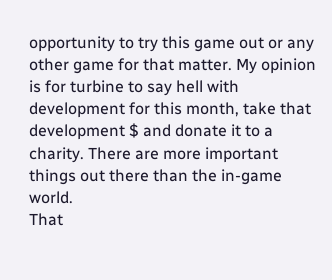opportunity to try this game out or any other game for that matter. My opinion is for turbine to say hell with development for this month, take that development $ and donate it to a charity. There are more important things out there than the in-game world.
That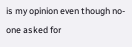is my opinion even though no-one asked for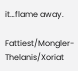it…flame away.

Fattiest/Mongler- Thelanis/Xoriat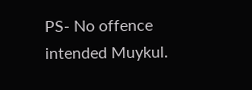PS- No offence intended Muykul.